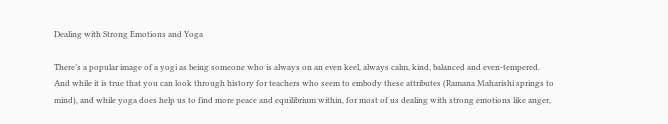Dealing with Strong Emotions and Yoga

There’s a popular image of a yogi as being someone who is always on an even keel, always calm, kind, balanced and even-tempered.  And while it is true that you can look through history for teachers who seem to embody these attributes (Ramana Maharishi springs to mind), and while yoga does help us to find more peace and equilibrium within, for most of us dealing with strong emotions like anger,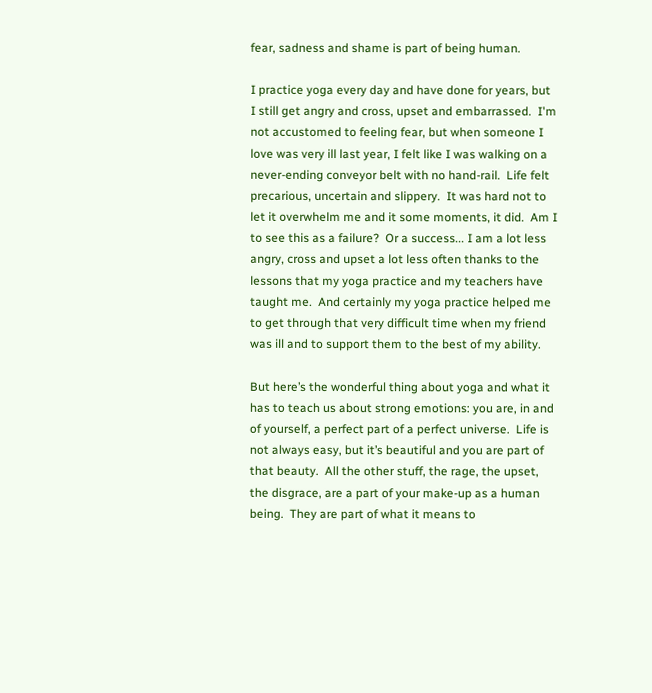fear, sadness and shame is part of being human.

I practice yoga every day and have done for years, but I still get angry and cross, upset and embarrassed.  I'm not accustomed to feeling fear, but when someone I love was very ill last year, I felt like I was walking on a never-ending conveyor belt with no hand-rail.  Life felt precarious, uncertain and slippery.  It was hard not to let it overwhelm me and it some moments, it did.  Am I to see this as a failure?  Or a success... I am a lot less angry, cross and upset a lot less often thanks to the lessons that my yoga practice and my teachers have taught me.  And certainly my yoga practice helped me to get through that very difficult time when my friend was ill and to support them to the best of my ability.

But here’s the wonderful thing about yoga and what it has to teach us about strong emotions: you are, in and of yourself, a perfect part of a perfect universe.  Life is not always easy, but it’s beautiful and you are part of that beauty.  All the other stuff, the rage, the upset, the disgrace, are a part of your make-up as a human being.  They are part of what it means to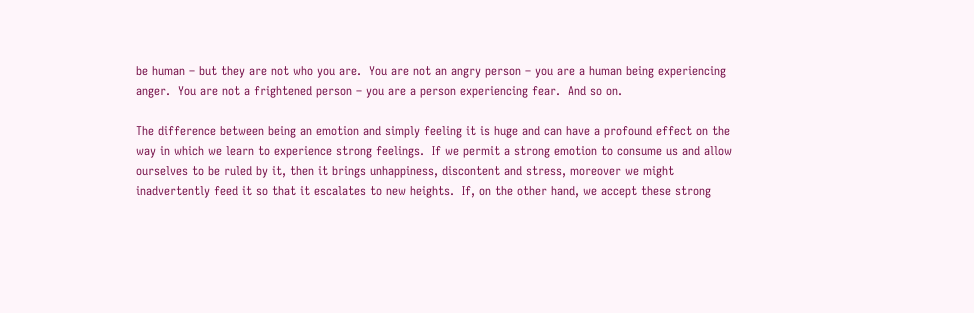be human – but they are not who you are.  You are not an angry person – you are a human being experiencing anger.  You are not a frightened person – you are a person experiencing fear.  And so on.

The difference between being an emotion and simply feeling it is huge and can have a profound effect on the way in which we learn to experience strong feelings.  If we permit a strong emotion to consume us and allow ourselves to be ruled by it, then it brings unhappiness, discontent and stress, moreover we might inadvertently feed it so that it escalates to new heights.  If, on the other hand, we accept these strong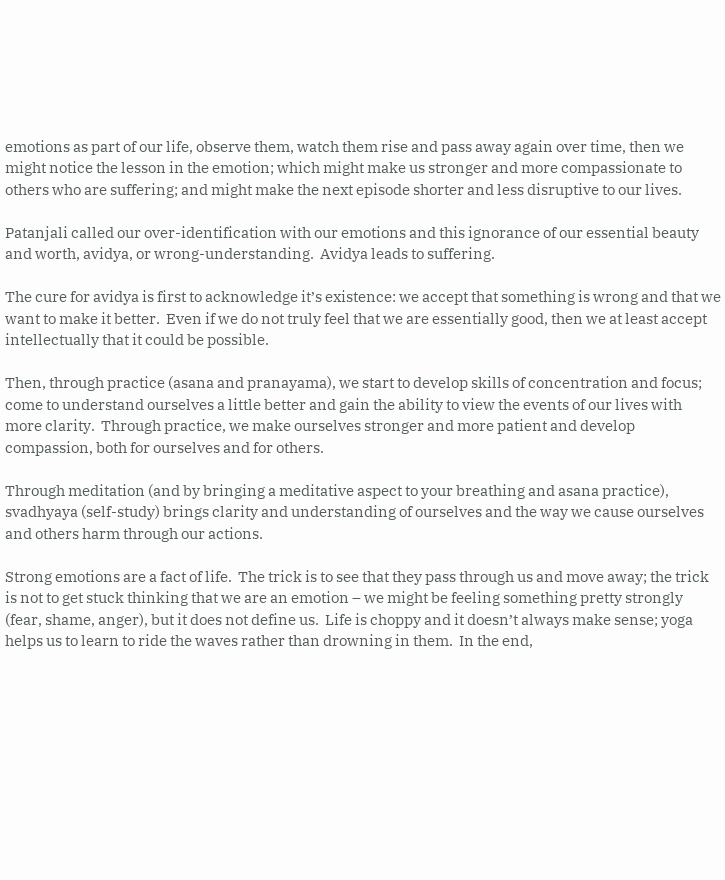emotions as part of our life, observe them, watch them rise and pass away again over time, then we might notice the lesson in the emotion; which might make us stronger and more compassionate to others who are suffering; and might make the next episode shorter and less disruptive to our lives.

Patanjali called our over-identification with our emotions and this ignorance of our essential beauty and worth, avidya, or wrong-understanding.  Avidya leads to suffering.

The cure for avidya is first to acknowledge it’s existence: we accept that something is wrong and that we want to make it better.  Even if we do not truly feel that we are essentially good, then we at least accept intellectually that it could be possible.

Then, through practice (asana and pranayama), we start to develop skills of concentration and focus; come to understand ourselves a little better and gain the ability to view the events of our lives with more clarity.  Through practice, we make ourselves stronger and more patient and develop compassion, both for ourselves and for others.

Through meditation (and by bringing a meditative aspect to your breathing and asana practice), svadhyaya (self-study) brings clarity and understanding of ourselves and the way we cause ourselves and others harm through our actions.

Strong emotions are a fact of life.  The trick is to see that they pass through us and move away; the trick is not to get stuck thinking that we are an emotion – we might be feeling something pretty strongly (fear, shame, anger), but it does not define us.  Life is choppy and it doesn’t always make sense; yoga helps us to learn to ride the waves rather than drowning in them.  In the end,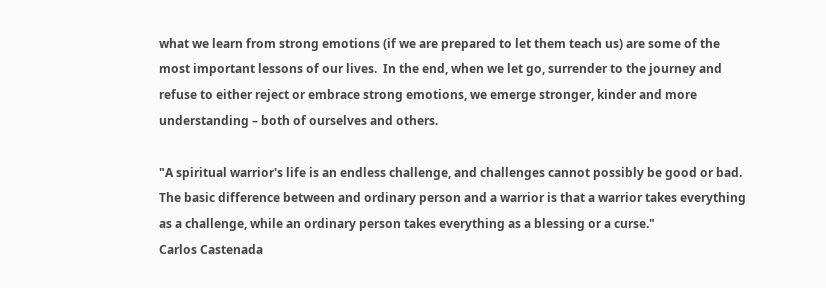what we learn from strong emotions (if we are prepared to let them teach us) are some of the most important lessons of our lives.  In the end, when we let go, surrender to the journey and refuse to either reject or embrace strong emotions, we emerge stronger, kinder and more understanding – both of ourselves and others.

"A spiritual warrior's life is an endless challenge, and challenges cannot possibly be good or bad.  The basic difference between and ordinary person and a warrior is that a warrior takes everything as a challenge, while an ordinary person takes everything as a blessing or a curse."
Carlos Castenada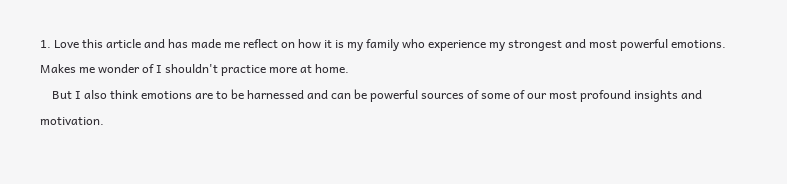1. Love this article and has made me reflect on how it is my family who experience my strongest and most powerful emotions. Makes me wonder of I shouldn't practice more at home.
    But I also think emotions are to be harnessed and can be powerful sources of some of our most profound insights and motivation.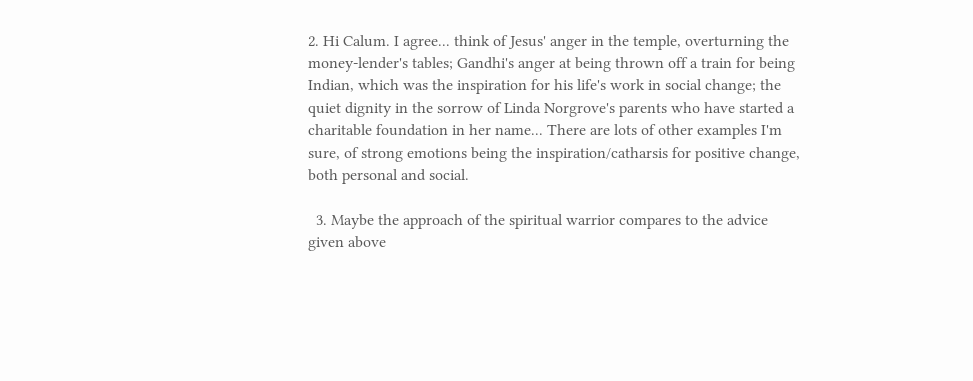2. Hi Calum. I agree... think of Jesus' anger in the temple, overturning the money-lender's tables; Gandhi's anger at being thrown off a train for being Indian, which was the inspiration for his life's work in social change; the quiet dignity in the sorrow of Linda Norgrove's parents who have started a charitable foundation in her name... There are lots of other examples I'm sure, of strong emotions being the inspiration/catharsis for positive change, both personal and social.

  3. Maybe the approach of the spiritual warrior compares to the advice given above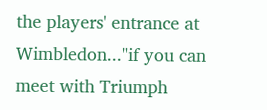the players' entrance at Wimbledon..."if you can meet with Triumph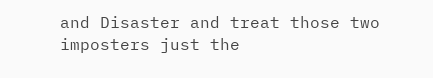and Disaster and treat those two imposters just the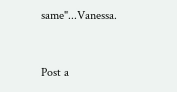same"...Vanessa.


Post a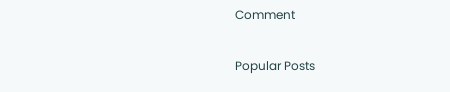Comment

Popular Posts